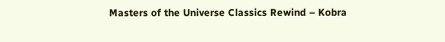Masters of the Universe Classics Rewind – Kobra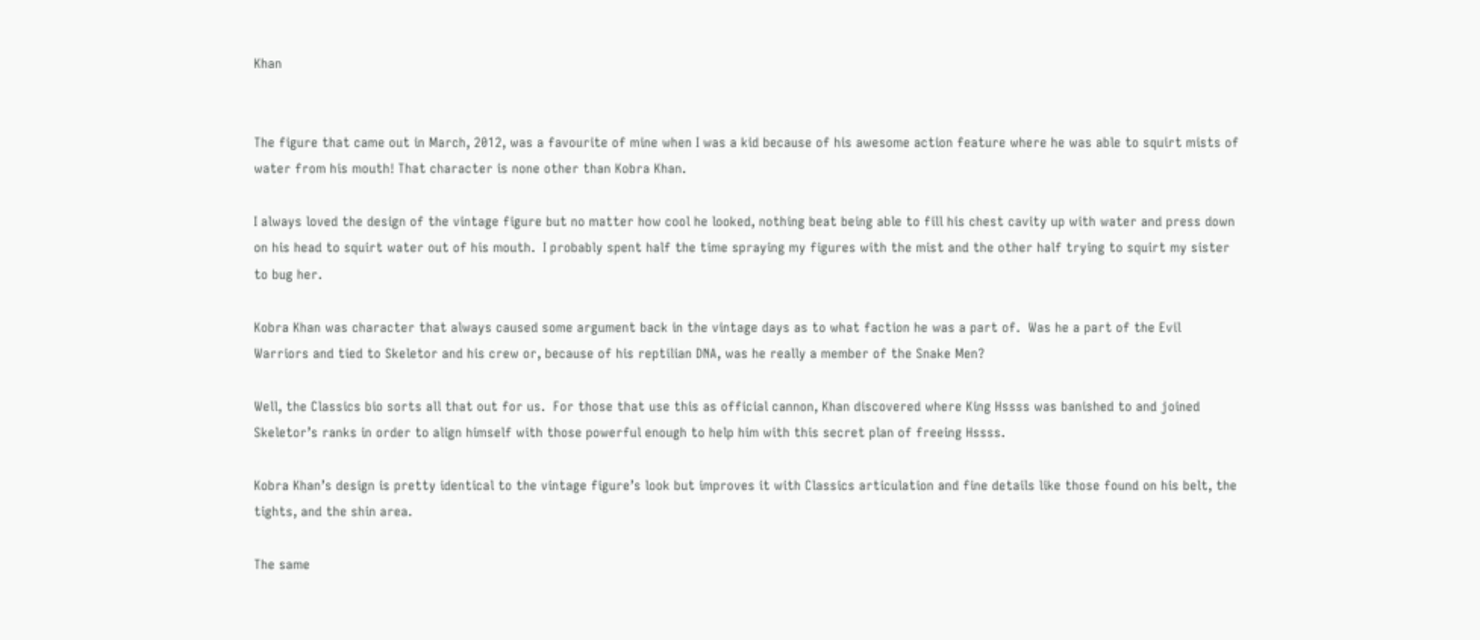Khan


The figure that came out in March, 2012, was a favourite of mine when I was a kid because of his awesome action feature where he was able to squirt mists of water from his mouth! That character is none other than Kobra Khan.

I always loved the design of the vintage figure but no matter how cool he looked, nothing beat being able to fill his chest cavity up with water and press down on his head to squirt water out of his mouth.  I probably spent half the time spraying my figures with the mist and the other half trying to squirt my sister to bug her.

Kobra Khan was character that always caused some argument back in the vintage days as to what faction he was a part of.  Was he a part of the Evil Warriors and tied to Skeletor and his crew or, because of his reptilian DNA, was he really a member of the Snake Men?

Well, the Classics bio sorts all that out for us.  For those that use this as official cannon, Khan discovered where King Hssss was banished to and joined Skeletor’s ranks in order to align himself with those powerful enough to help him with this secret plan of freeing Hssss.

Kobra Khan’s design is pretty identical to the vintage figure’s look but improves it with Classics articulation and fine details like those found on his belt, the tights, and the shin area.

The same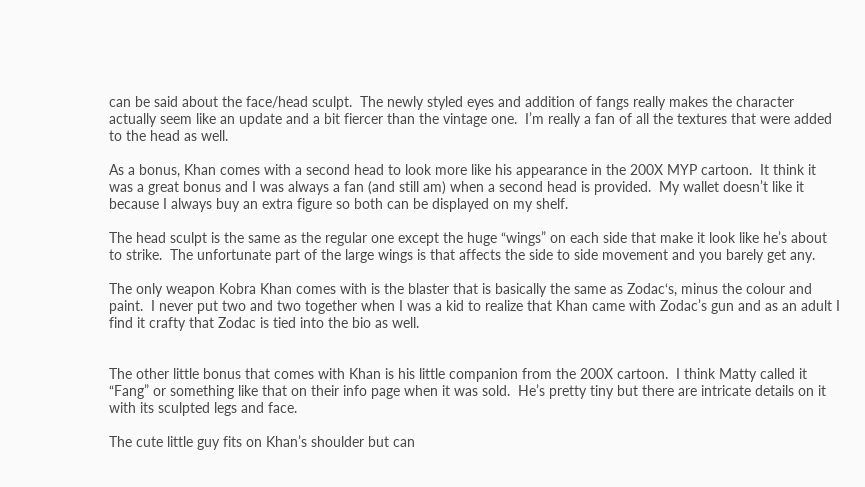can be said about the face/head sculpt.  The newly styled eyes and addition of fangs really makes the character actually seem like an update and a bit fiercer than the vintage one.  I’m really a fan of all the textures that were added to the head as well.

As a bonus, Khan comes with a second head to look more like his appearance in the 200X MYP cartoon.  It think it was a great bonus and I was always a fan (and still am) when a second head is provided.  My wallet doesn’t like it because I always buy an extra figure so both can be displayed on my shelf.

The head sculpt is the same as the regular one except the huge “wings” on each side that make it look like he’s about to strike.  The unfortunate part of the large wings is that affects the side to side movement and you barely get any.

The only weapon Kobra Khan comes with is the blaster that is basically the same as Zodac‘s, minus the colour and paint.  I never put two and two together when I was a kid to realize that Khan came with Zodac’s gun and as an adult I find it crafty that Zodac is tied into the bio as well.


The other little bonus that comes with Khan is his little companion from the 200X cartoon.  I think Matty called it “Fang” or something like that on their info page when it was sold.  He’s pretty tiny but there are intricate details on it with its sculpted legs and face.

The cute little guy fits on Khan’s shoulder but can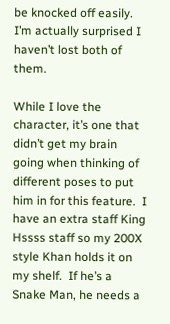be knocked off easily.  I’m actually surprised I haven’t lost both of them.

While I love the character, it’s one that didn’t get my brain going when thinking of different poses to put him in for this feature.  I have an extra staff King Hssss staff so my 200X style Khan holds it on my shelf.  If he’s a Snake Man, he needs a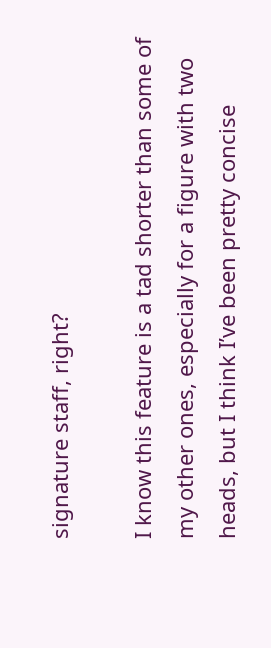signature staff, right?

I know this feature is a tad shorter than some of my other ones, especially for a figure with two heads, but I think I’ve been pretty concise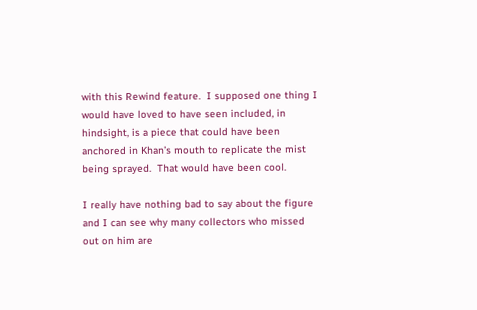with this Rewind feature.  I supposed one thing I would have loved to have seen included, in hindsight, is a piece that could have been anchored in Khan’s mouth to replicate the mist being sprayed.  That would have been cool.

I really have nothing bad to say about the figure and I can see why many collectors who missed out on him are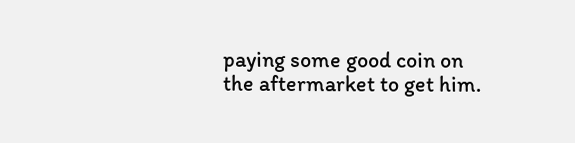paying some good coin on the aftermarket to get him.